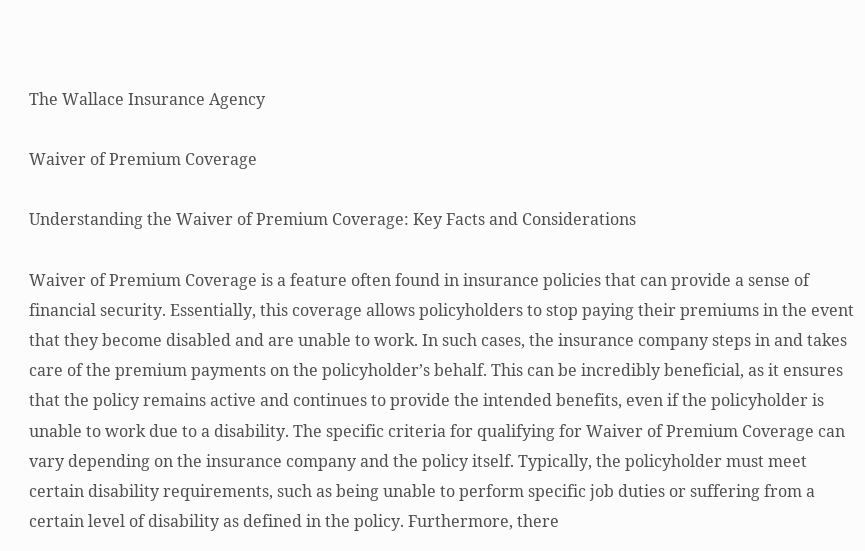The Wallace Insurance Agency

Waiver of Premium Coverage

Understanding the Waiver of Premium Coverage: Key Facts and Considerations

Waiver of Premium Coverage is a feature often found in insurance policies that can provide a sense of financial security. Essentially, this coverage allows policyholders to stop paying their premiums in the event that they become disabled and are unable to work. In such cases, the insurance company steps in and takes care of the premium payments on the policyholder’s behalf. This can be incredibly beneficial, as it ensures that the policy remains active and continues to provide the intended benefits, even if the policyholder is unable to work due to a disability. The specific criteria for qualifying for Waiver of Premium Coverage can vary depending on the insurance company and the policy itself. Typically, the policyholder must meet certain disability requirements, such as being unable to perform specific job duties or suffering from a certain level of disability as defined in the policy. Furthermore, there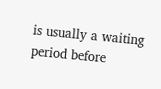is usually a waiting period before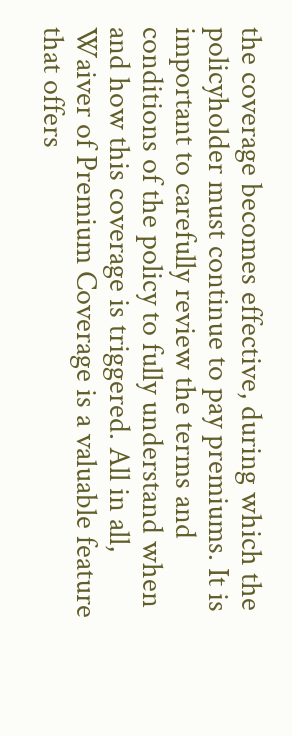the coverage becomes effective, during which the policyholder must continue to pay premiums. It is important to carefully review the terms and conditions of the policy to fully understand when and how this coverage is triggered. All in all, Waiver of Premium Coverage is a valuable feature that offers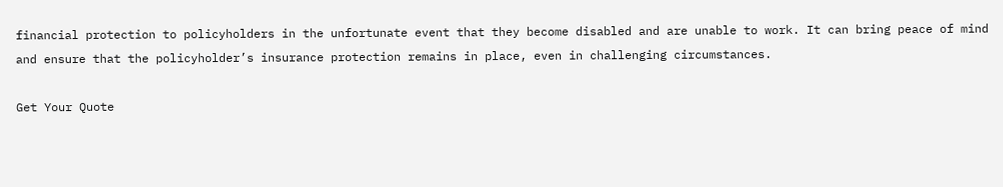financial protection to policyholders in the unfortunate event that they become disabled and are unable to work. It can bring peace of mind and ensure that the policyholder’s insurance protection remains in place, even in challenging circumstances.

Get Your Quote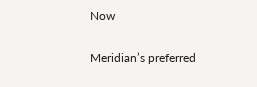Now

Meridian’s preferred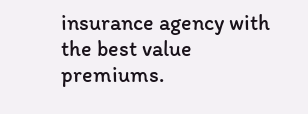insurance agency with the best value premiums.